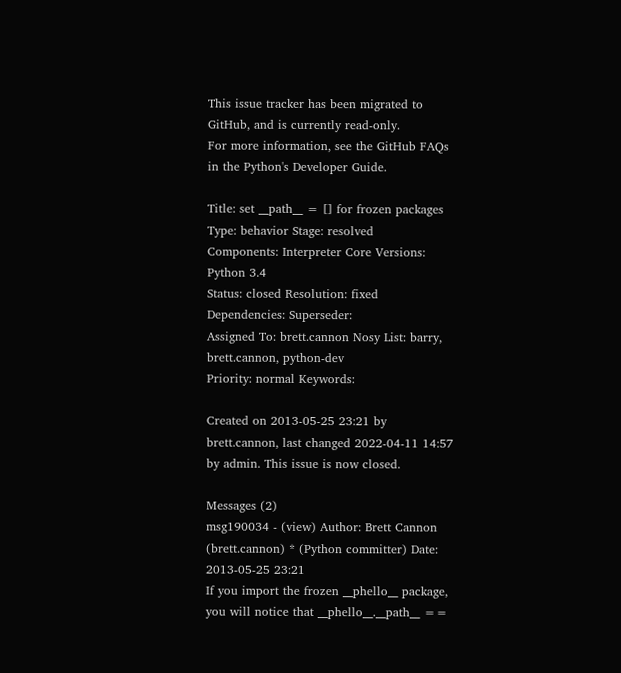This issue tracker has been migrated to GitHub, and is currently read-only.
For more information, see the GitHub FAQs in the Python's Developer Guide.

Title: set __path__ = [] for frozen packages
Type: behavior Stage: resolved
Components: Interpreter Core Versions: Python 3.4
Status: closed Resolution: fixed
Dependencies: Superseder:
Assigned To: brett.cannon Nosy List: barry, brett.cannon, python-dev
Priority: normal Keywords:

Created on 2013-05-25 23:21 by brett.cannon, last changed 2022-04-11 14:57 by admin. This issue is now closed.

Messages (2)
msg190034 - (view) Author: Brett Cannon (brett.cannon) * (Python committer) Date: 2013-05-25 23:21
If you import the frozen __phello__ package, you will notice that __phello__.__path__ ==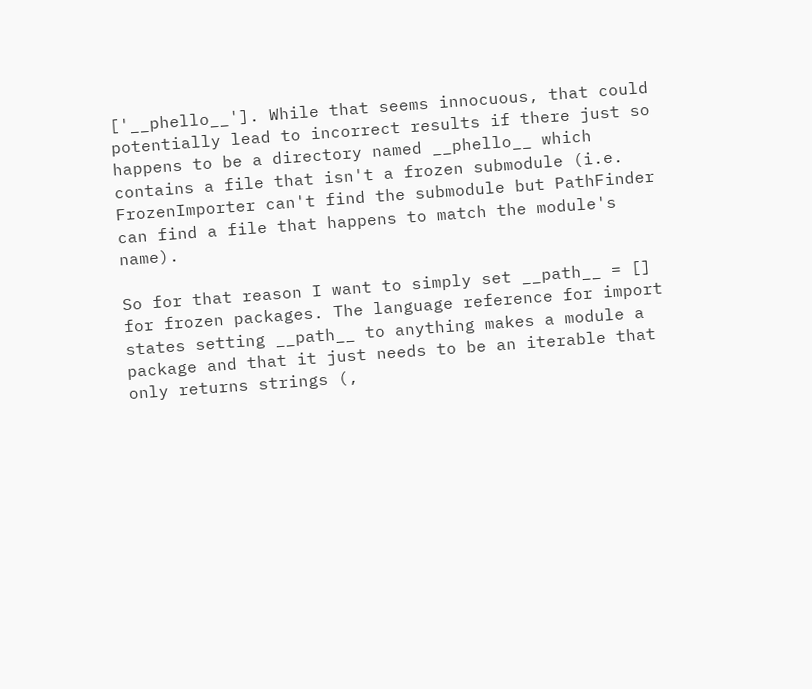['__phello__']. While that seems innocuous, that could potentially lead to incorrect results if there just so happens to be a directory named __phello__ which contains a file that isn't a frozen submodule (i.e. FrozenImporter can't find the submodule but PathFinder can find a file that happens to match the module's name).

So for that reason I want to simply set __path__ = [] for frozen packages. The language reference for import states setting __path__ to anything makes a module a package and that it just needs to be an iterable that only returns strings (,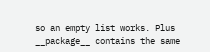so an empty list works. Plus __package__ contains the same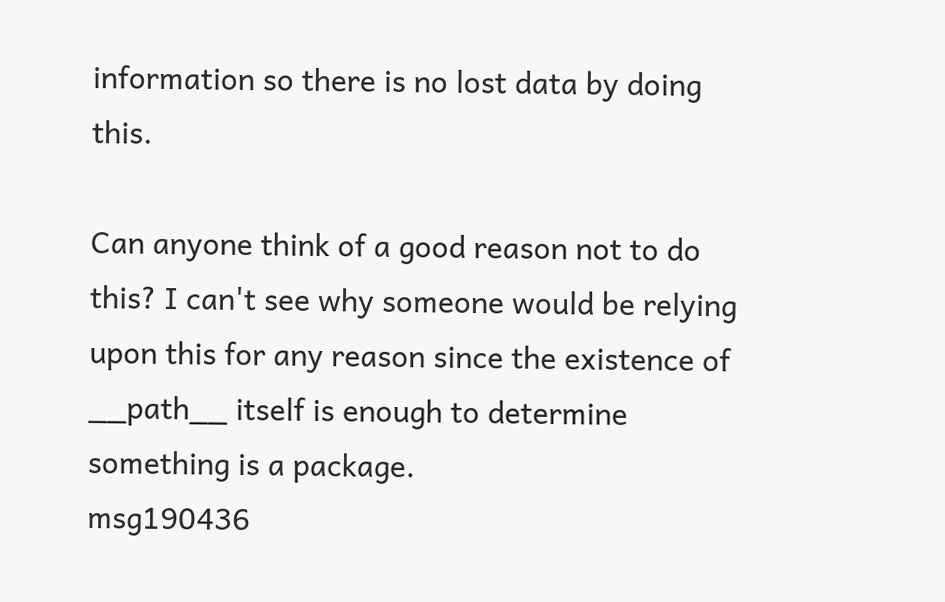information so there is no lost data by doing this.

Can anyone think of a good reason not to do this? I can't see why someone would be relying upon this for any reason since the existence of __path__ itself is enough to determine something is a package.
msg190436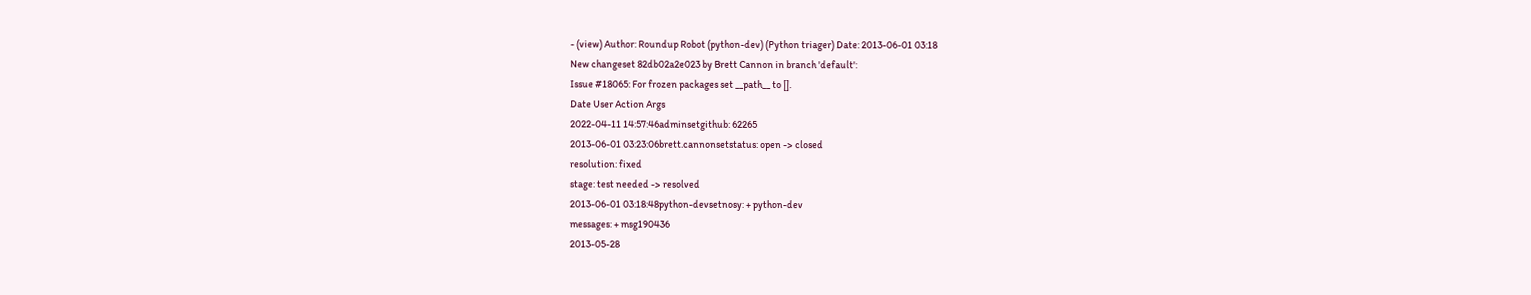- (view) Author: Roundup Robot (python-dev) (Python triager) Date: 2013-06-01 03:18
New changeset 82db02a2e023 by Brett Cannon in branch 'default':
Issue #18065: For frozen packages set __path__ to [].
Date User Action Args
2022-04-11 14:57:46adminsetgithub: 62265
2013-06-01 03:23:06brett.cannonsetstatus: open -> closed
resolution: fixed
stage: test needed -> resolved
2013-06-01 03:18:48python-devsetnosy: + python-dev
messages: + msg190436
2013-05-28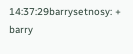14:37:29barrysetnosy: + barry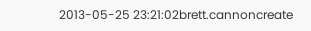2013-05-25 23:21:02brett.cannoncreate